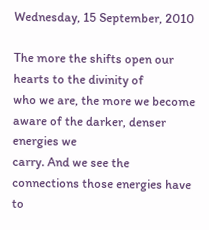Wednesday, 15 September, 2010

The more the shifts open our hearts to the divinity of
who we are, the more we become aware of the darker, denser energies we
carry. And we see the connections those energies have to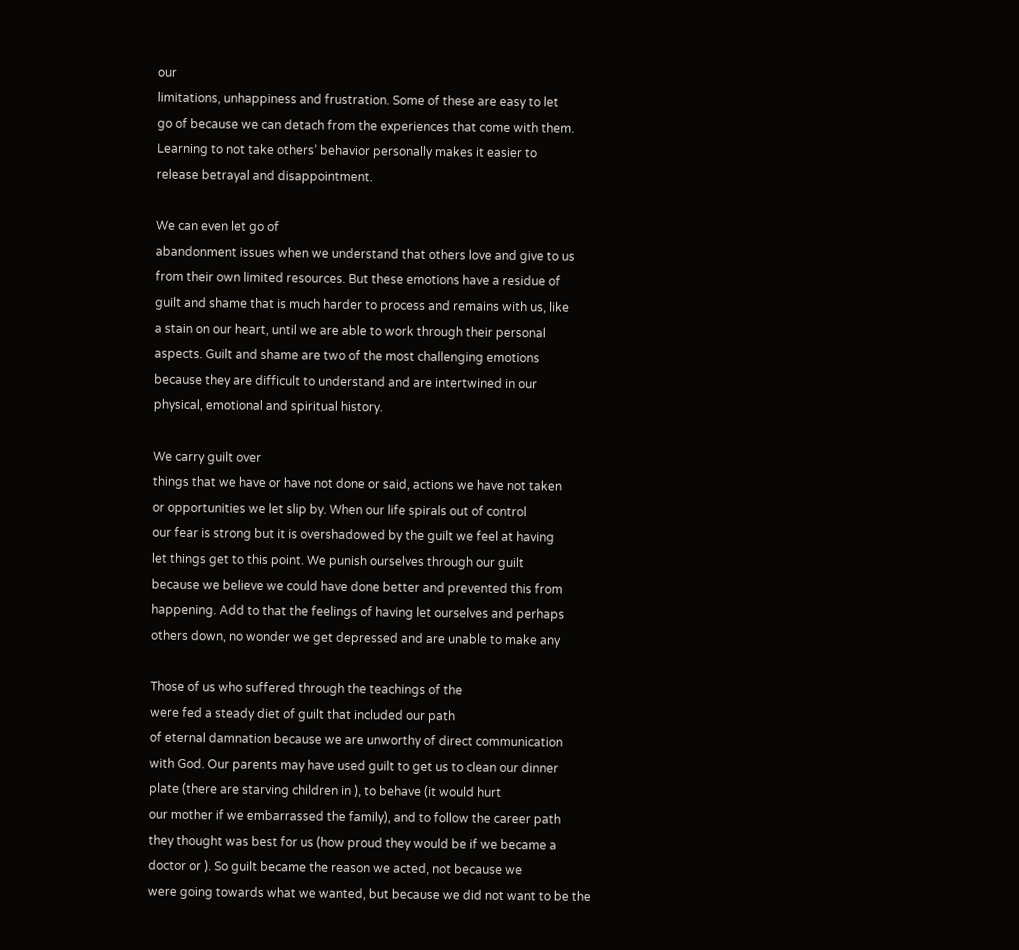our
limitations, unhappiness and frustration. Some of these are easy to let
go of because we can detach from the experiences that come with them.
Learning to not take others’ behavior personally makes it easier to
release betrayal and disappointment.

We can even let go of
abandonment issues when we understand that others love and give to us
from their own limited resources. But these emotions have a residue of
guilt and shame that is much harder to process and remains with us, like
a stain on our heart, until we are able to work through their personal
aspects. Guilt and shame are two of the most challenging emotions
because they are difficult to understand and are intertwined in our
physical, emotional and spiritual history.

We carry guilt over
things that we have or have not done or said, actions we have not taken
or opportunities we let slip by. When our life spirals out of control
our fear is strong but it is overshadowed by the guilt we feel at having
let things get to this point. We punish ourselves through our guilt
because we believe we could have done better and prevented this from
happening. Add to that the feelings of having let ourselves and perhaps
others down, no wonder we get depressed and are unable to make any

Those of us who suffered through the teachings of the
were fed a steady diet of guilt that included our path
of eternal damnation because we are unworthy of direct communication
with God. Our parents may have used guilt to get us to clean our dinner
plate (there are starving children in ), to behave (it would hurt
our mother if we embarrassed the family), and to follow the career path
they thought was best for us (how proud they would be if we became a
doctor or ). So guilt became the reason we acted, not because we
were going towards what we wanted, but because we did not want to be the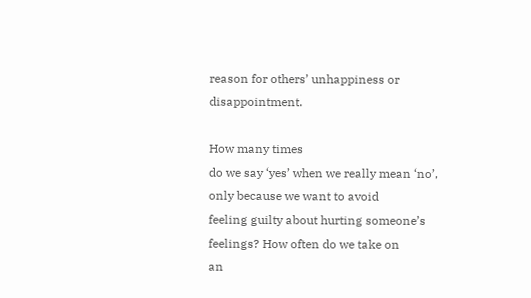reason for others’ unhappiness or disappointment.

How many times
do we say ‘yes’ when we really mean ‘no’, only because we want to avoid
feeling guilty about hurting someone’s feelings? How often do we take on
an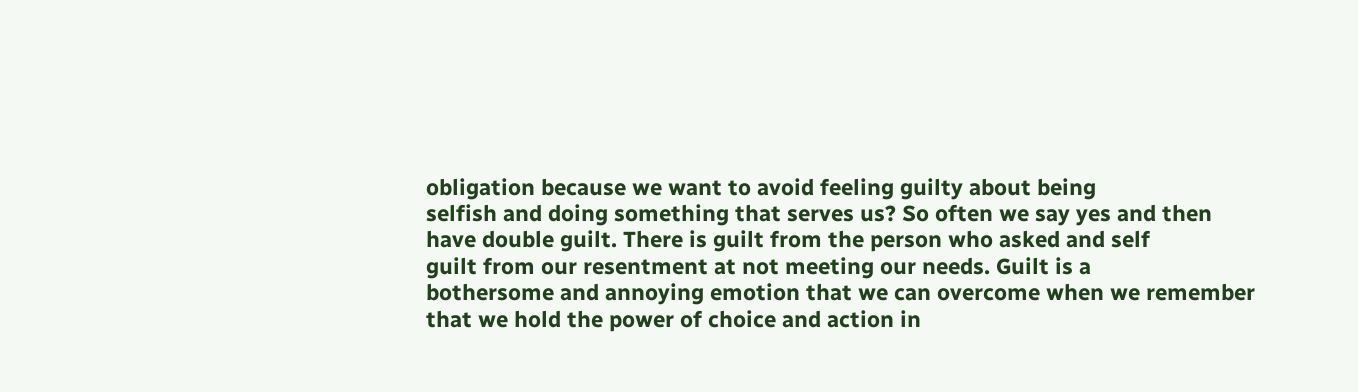obligation because we want to avoid feeling guilty about being
selfish and doing something that serves us? So often we say yes and then
have double guilt. There is guilt from the person who asked and self
guilt from our resentment at not meeting our needs. Guilt is a
bothersome and annoying emotion that we can overcome when we remember
that we hold the power of choice and action in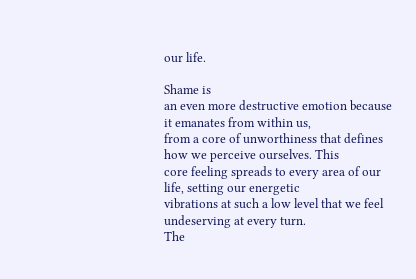our life.

Shame is
an even more destructive emotion because it emanates from within us,
from a core of unworthiness that defines how we perceive ourselves. This
core feeling spreads to every area of our life, setting our energetic
vibrations at such a low level that we feel undeserving at every turn.
The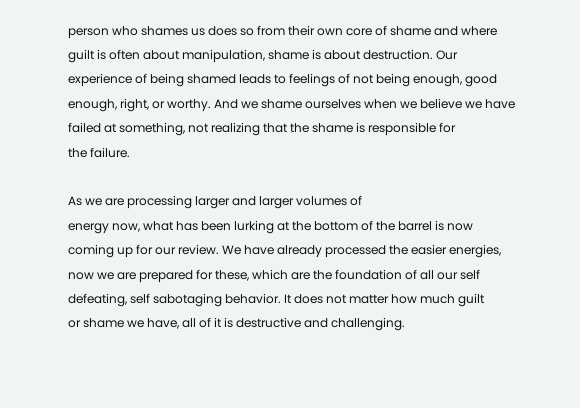person who shames us does so from their own core of shame and where
guilt is often about manipulation, shame is about destruction. Our
experience of being shamed leads to feelings of not being enough, good
enough, right, or worthy. And we shame ourselves when we believe we have
failed at something, not realizing that the shame is responsible for
the failure.

As we are processing larger and larger volumes of
energy now, what has been lurking at the bottom of the barrel is now
coming up for our review. We have already processed the easier energies,
now we are prepared for these, which are the foundation of all our self
defeating, self sabotaging behavior. It does not matter how much guilt
or shame we have, all of it is destructive and challenging.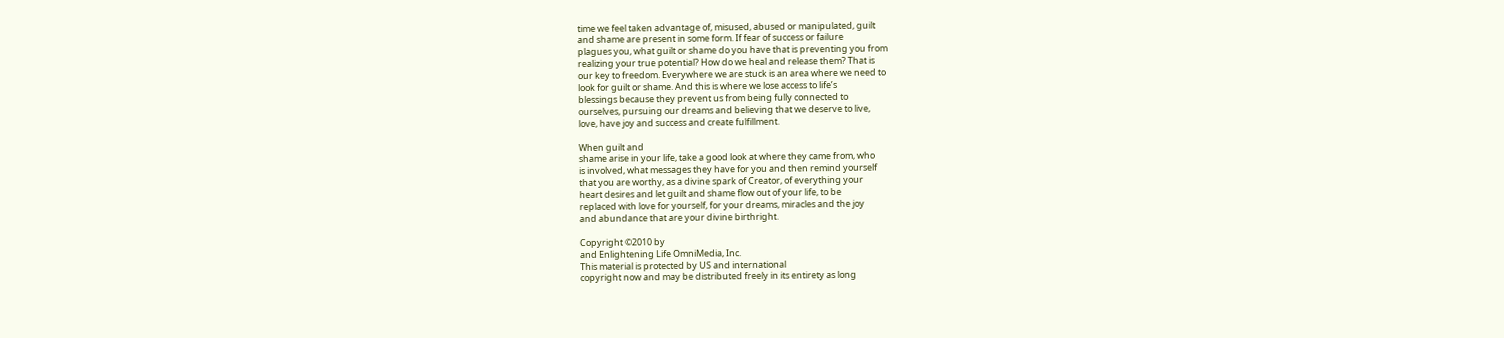time we feel taken advantage of, misused, abused or manipulated, guilt
and shame are present in some form. If fear of success or failure
plagues you, what guilt or shame do you have that is preventing you from
realizing your true potential? How do we heal and release them? That is
our key to freedom. Everywhere we are stuck is an area where we need to
look for guilt or shame. And this is where we lose access to life’s
blessings because they prevent us from being fully connected to
ourselves, pursuing our dreams and believing that we deserve to live,
love, have joy and success and create fulfillment.

When guilt and
shame arise in your life, take a good look at where they came from, who
is involved, what messages they have for you and then remind yourself
that you are worthy, as a divine spark of Creator, of everything your
heart desires and let guilt and shame flow out of your life, to be
replaced with love for yourself, for your dreams, miracles and the joy
and abundance that are your divine birthright.

Copyright ©2010 by
and Enlightening Life OmniMedia, Inc.
This material is protected by US and international
copyright now and may be distributed freely in its entirety as long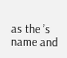as the ’s name and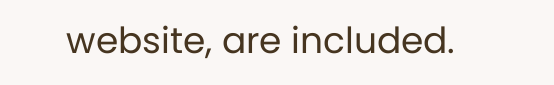website, are included.